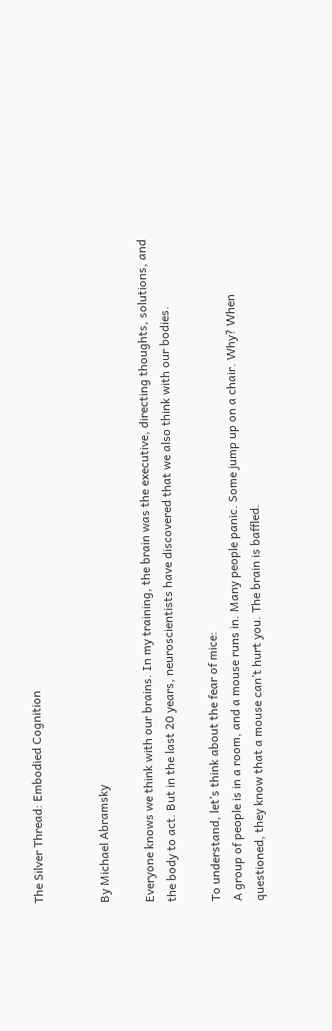The Silver Thread: Embodied Cognition


By Michael Abramsky

Everyone knows we think with our brains. In my training, the brain was the executive, directing thoughts, solutions, and the body to act. But in the last 20 years, neuroscientists have discovered that we also think with our bodies.

To understand, let’s think about the fear of mice:
A group of people is in a room, and a mouse runs in. Many people panic. Some jump up on a chair. Why? When questioned, they know that a mouse can’t hurt you. The brain is baffled.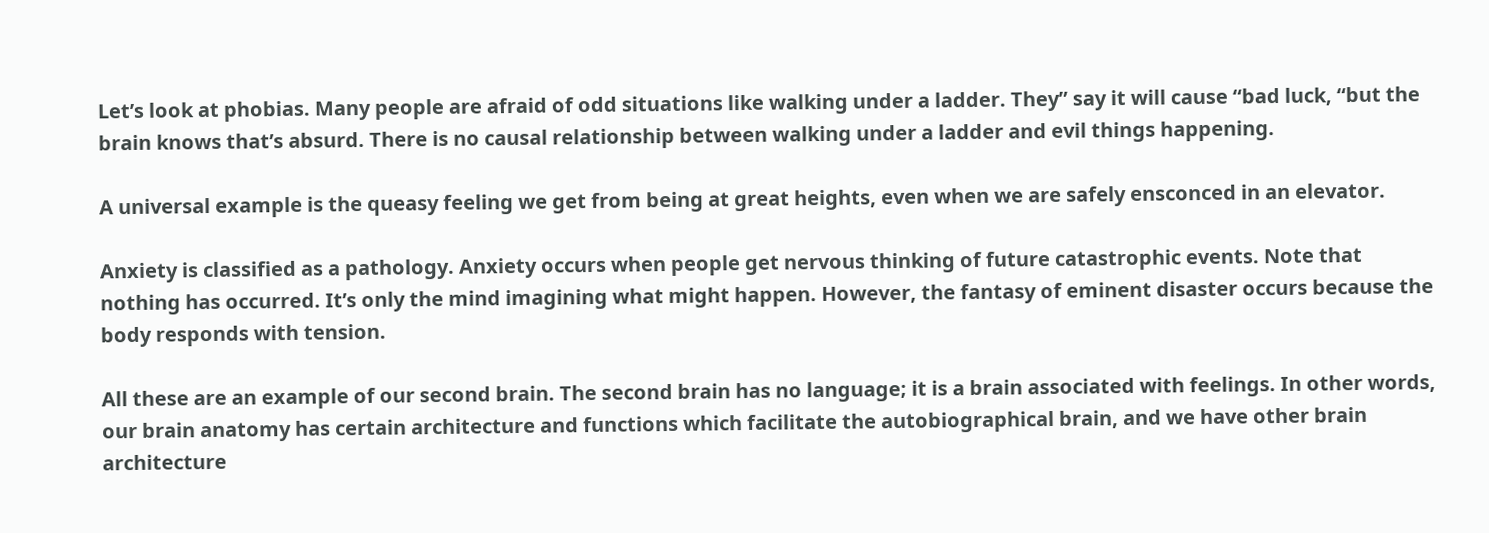Let’s look at phobias. Many people are afraid of odd situations like walking under a ladder. They” say it will cause “bad luck, “but the brain knows that’s absurd. There is no causal relationship between walking under a ladder and evil things happening.

A universal example is the queasy feeling we get from being at great heights, even when we are safely ensconced in an elevator.

Anxiety is classified as a pathology. Anxiety occurs when people get nervous thinking of future catastrophic events. Note that nothing has occurred. It’s only the mind imagining what might happen. However, the fantasy of eminent disaster occurs because the body responds with tension.

All these are an example of our second brain. The second brain has no language; it is a brain associated with feelings. In other words, our brain anatomy has certain architecture and functions which facilitate the autobiographical brain, and we have other brain architecture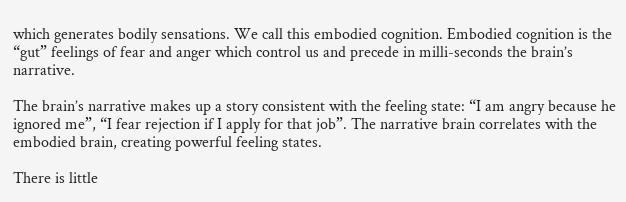which generates bodily sensations. We call this embodied cognition. Embodied cognition is the “gut” feelings of fear and anger which control us and precede in milli-seconds the brain’s narrative.

The brain’s narrative makes up a story consistent with the feeling state: “I am angry because he ignored me”, “I fear rejection if I apply for that job”. The narrative brain correlates with the embodied brain, creating powerful feeling states.

There is little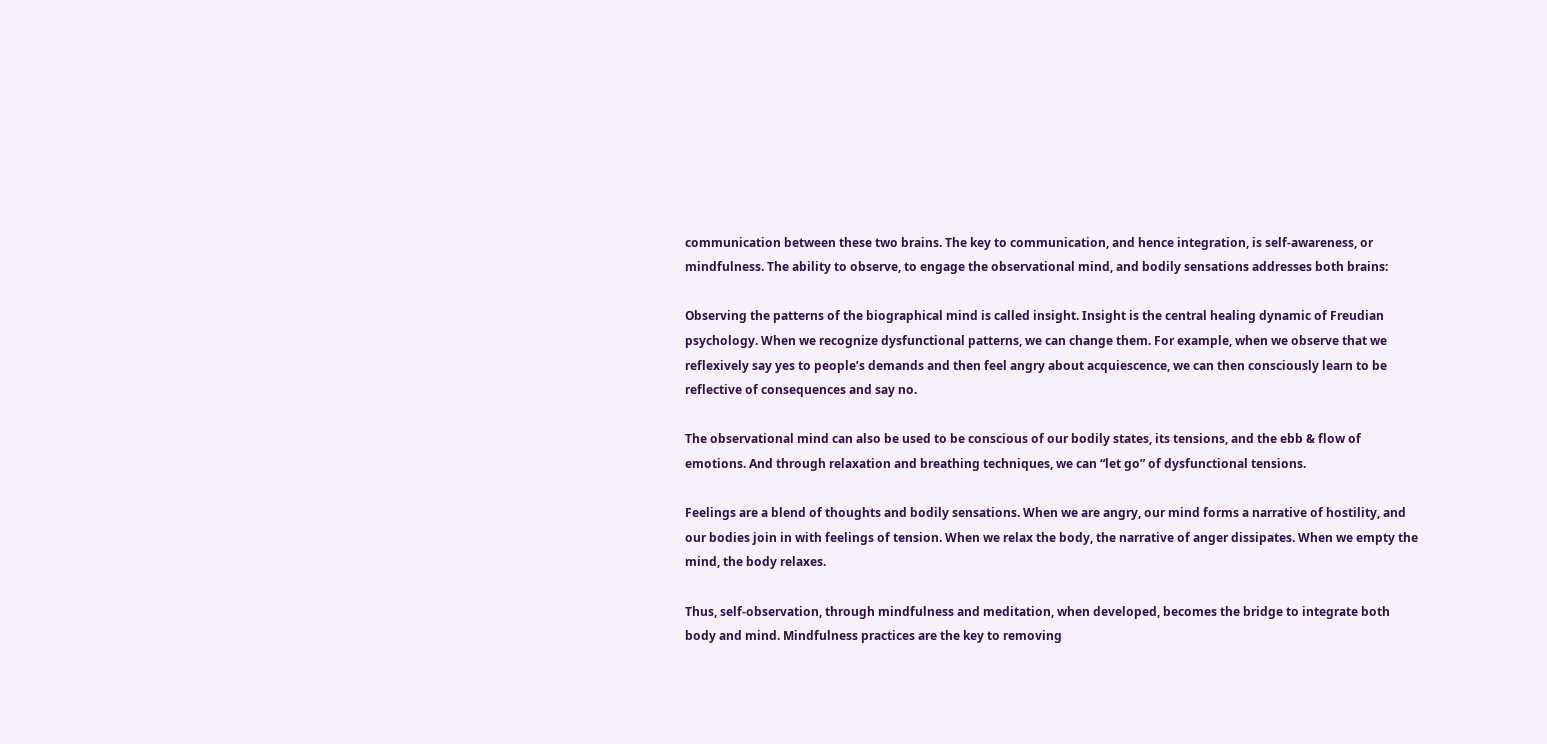communication between these two brains. The key to communication, and hence integration, is self-awareness, or mindfulness. The ability to observe, to engage the observational mind, and bodily sensations addresses both brains:

Observing the patterns of the biographical mind is called insight. Insight is the central healing dynamic of Freudian psychology. When we recognize dysfunctional patterns, we can change them. For example, when we observe that we reflexively say yes to people’s demands and then feel angry about acquiescence, we can then consciously learn to be reflective of consequences and say no.

The observational mind can also be used to be conscious of our bodily states, its tensions, and the ebb & flow of emotions. And through relaxation and breathing techniques, we can “let go” of dysfunctional tensions.

Feelings are a blend of thoughts and bodily sensations. When we are angry, our mind forms a narrative of hostility, and our bodies join in with feelings of tension. When we relax the body, the narrative of anger dissipates. When we empty the mind, the body relaxes.

Thus, self-observation, through mindfulness and meditation, when developed, becomes the bridge to integrate both body and mind. Mindfulness practices are the key to removing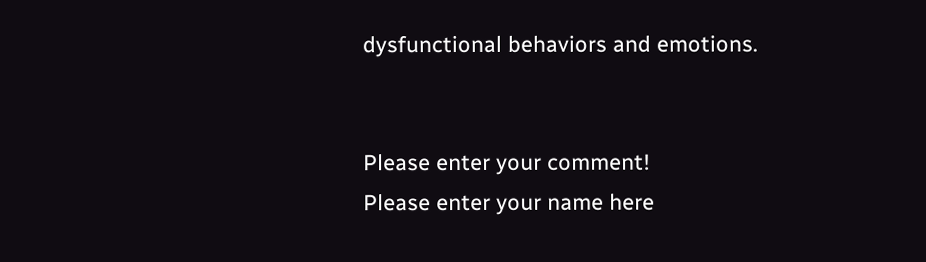dysfunctional behaviors and emotions.


Please enter your comment!
Please enter your name here